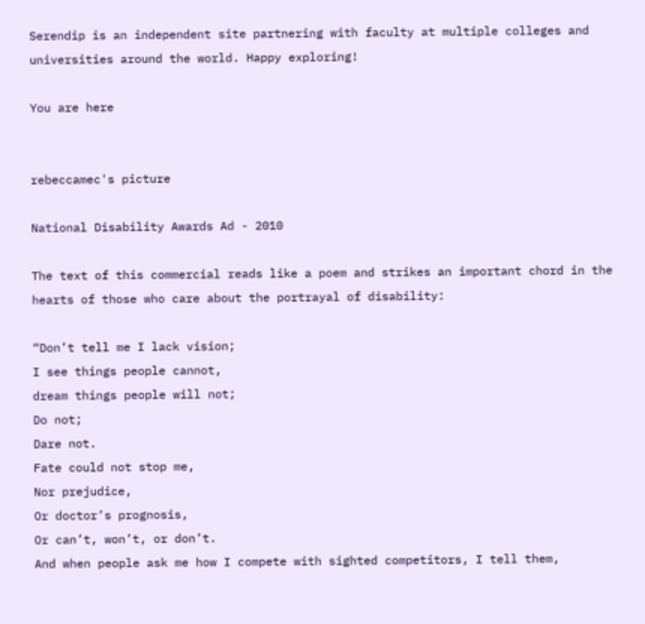Serendip is an independent site partnering with faculty at multiple colleges and universities around the world. Happy exploring!

You are here


rebeccamec's picture

National Disability Awards Ad - 2010

The text of this commercial reads like a poem and strikes an important chord in the hearts of those who care about the portrayal of disability:

“Don’t tell me I lack vision;
I see things people cannot,
dream things people will not;
Do not;
Dare not.
Fate could not stop me,
Nor prejudice,
Or doctor’s prognosis,
Or can’t, won’t, or don’t.
And when people ask me how I compete with sighted competitors, I tell them,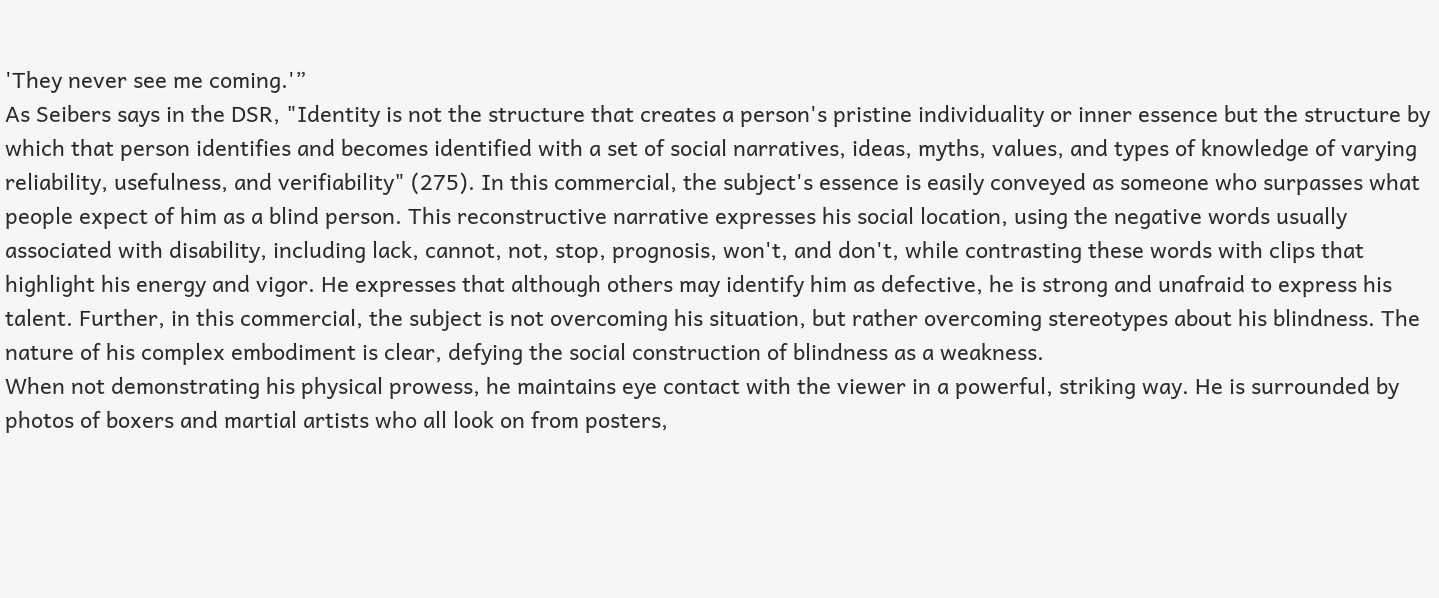'They never see me coming.'”
As Seibers says in the DSR, "Identity is not the structure that creates a person's pristine individuality or inner essence but the structure by which that person identifies and becomes identified with a set of social narratives, ideas, myths, values, and types of knowledge of varying reliability, usefulness, and verifiability" (275). In this commercial, the subject's essence is easily conveyed as someone who surpasses what people expect of him as a blind person. This reconstructive narrative expresses his social location, using the negative words usually associated with disability, including lack, cannot, not, stop, prognosis, won't, and don't, while contrasting these words with clips that highlight his energy and vigor. He expresses that although others may identify him as defective, he is strong and unafraid to express his talent. Further, in this commercial, the subject is not overcoming his situation, but rather overcoming stereotypes about his blindness. The nature of his complex embodiment is clear, defying the social construction of blindness as a weakness.
When not demonstrating his physical prowess, he maintains eye contact with the viewer in a powerful, striking way. He is surrounded by photos of boxers and martial artists who all look on from posters,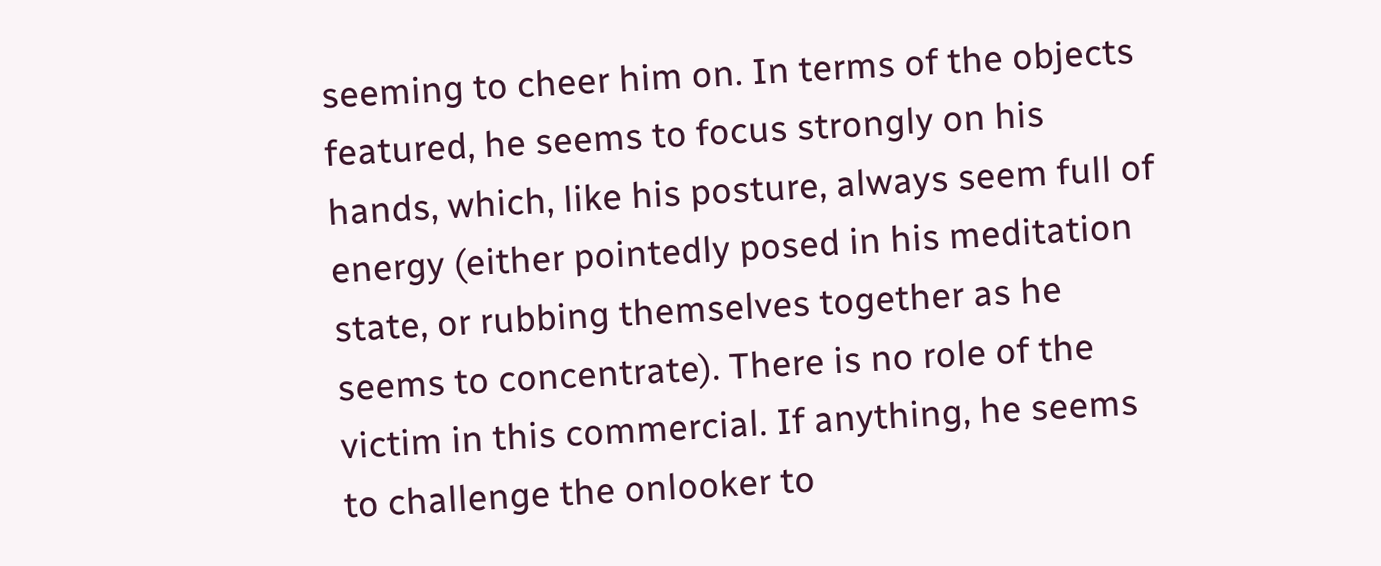seeming to cheer him on. In terms of the objects featured, he seems to focus strongly on his hands, which, like his posture, always seem full of energy (either pointedly posed in his meditation state, or rubbing themselves together as he seems to concentrate). There is no role of the victim in this commercial. If anything, he seems to challenge the onlooker to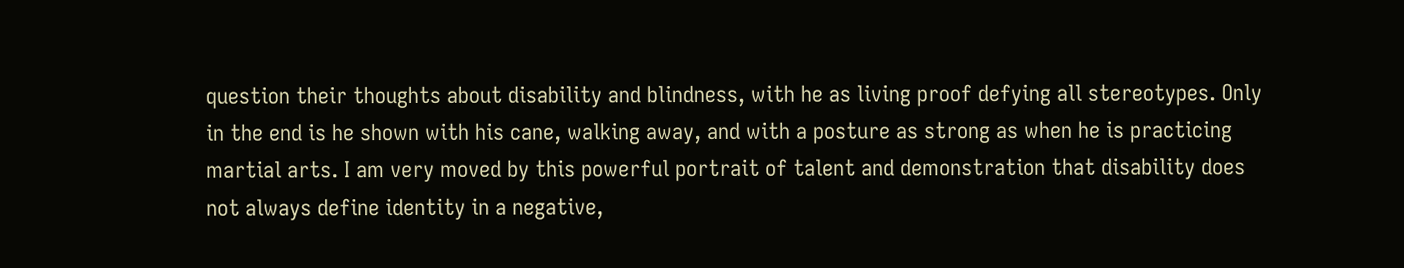question their thoughts about disability and blindness, with he as living proof defying all stereotypes. Only in the end is he shown with his cane, walking away, and with a posture as strong as when he is practicing martial arts. I am very moved by this powerful portrait of talent and demonstration that disability does not always define identity in a negative,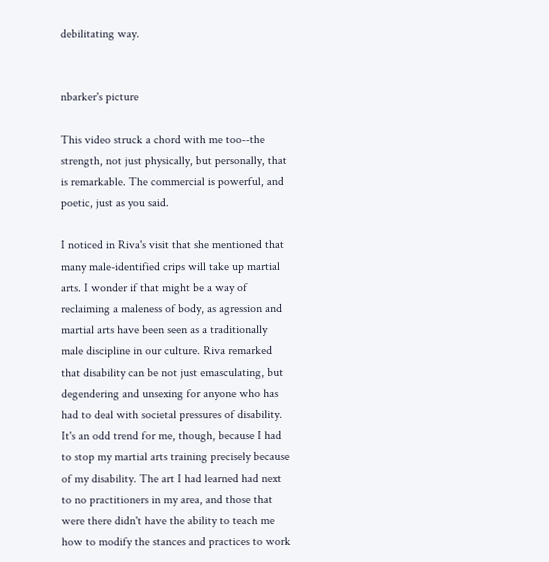debilitating way.


nbarker's picture

This video struck a chord with me too--the strength, not just physically, but personally, that is remarkable. The commercial is powerful, and poetic, just as you said.

I noticed in Riva's visit that she mentioned that many male-identified crips will take up martial arts. I wonder if that might be a way of reclaiming a maleness of body, as agression and martial arts have been seen as a traditionally male discipline in our culture. Riva remarked that disability can be not just emasculating, but degendering and unsexing for anyone who has had to deal with societal pressures of disability. It's an odd trend for me, though, because I had to stop my martial arts training precisely because of my disability. The art I had learned had next to no practitioners in my area, and those that were there didn't have the ability to teach me how to modify the stances and practices to work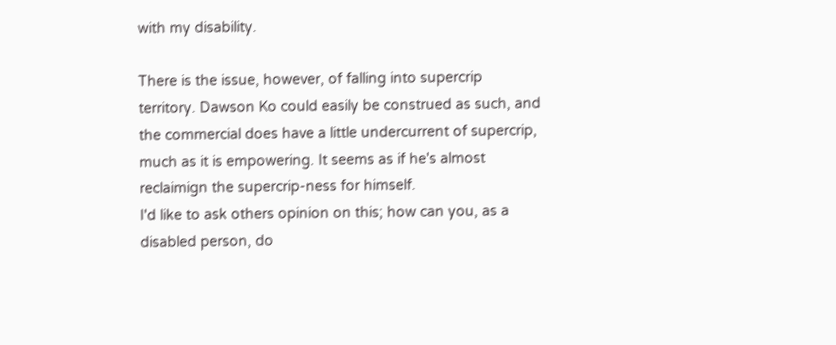with my disability.

There is the issue, however, of falling into supercrip territory. Dawson Ko could easily be construed as such, and the commercial does have a little undercurrent of supercrip, much as it is empowering. It seems as if he's almost reclaimign the supercrip-ness for himself.
I'd like to ask others opinion on this; how can you, as a disabled person, do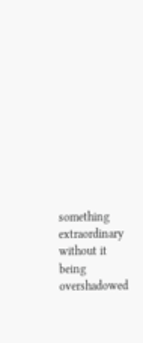something extraordinary without it being overshadowed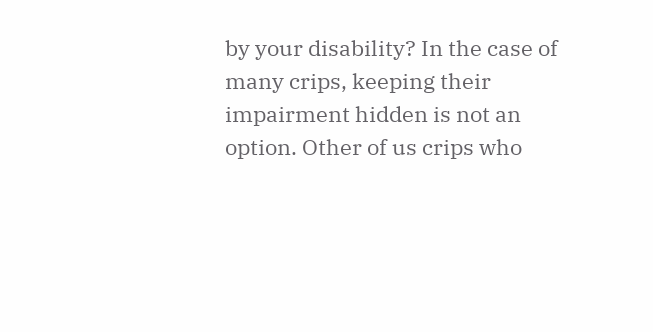by your disability? In the case of many crips, keeping their impairment hidden is not an option. Other of us crips who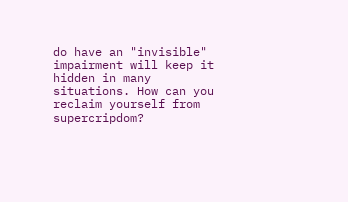do have an "invisible" impairment will keep it hidden in many situations. How can you reclaim yourself from supercripdom?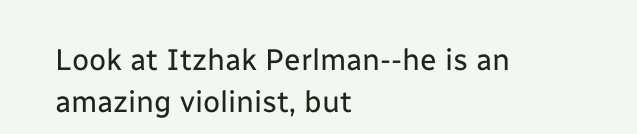Look at Itzhak Perlman--he is an amazing violinist, but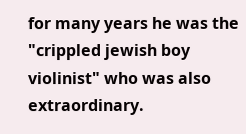for many years he was the "crippled jewish boy violinist" who was also extraordinary.